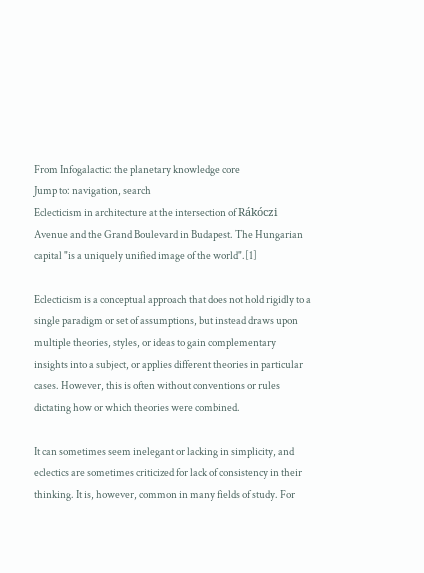From Infogalactic: the planetary knowledge core
Jump to: navigation, search
Eclecticism in architecture at the intersection of Rákóczi Avenue and the Grand Boulevard in Budapest. The Hungarian capital "is a uniquely unified image of the world".[1]

Eclecticism is a conceptual approach that does not hold rigidly to a single paradigm or set of assumptions, but instead draws upon multiple theories, styles, or ideas to gain complementary insights into a subject, or applies different theories in particular cases. However, this is often without conventions or rules dictating how or which theories were combined.

It can sometimes seem inelegant or lacking in simplicity, and eclectics are sometimes criticized for lack of consistency in their thinking. It is, however, common in many fields of study. For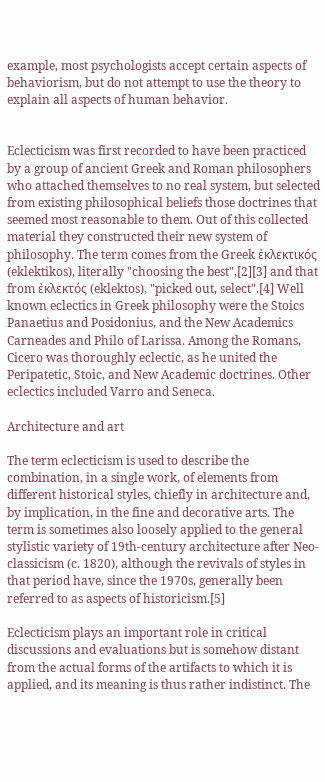example, most psychologists accept certain aspects of behaviorism, but do not attempt to use the theory to explain all aspects of human behavior.


Eclecticism was first recorded to have been practiced by a group of ancient Greek and Roman philosophers who attached themselves to no real system, but selected from existing philosophical beliefs those doctrines that seemed most reasonable to them. Out of this collected material they constructed their new system of philosophy. The term comes from the Greek ἐκλεκτικός (eklektikos), literally "choosing the best",[2][3] and that from ἐκλεκτός (eklektos), "picked out, select".[4] Well known eclectics in Greek philosophy were the Stoics Panaetius and Posidonius, and the New Academics Carneades and Philo of Larissa. Among the Romans, Cicero was thoroughly eclectic, as he united the Peripatetic, Stoic, and New Academic doctrines. Other eclectics included Varro and Seneca.

Architecture and art

The term eclecticism is used to describe the combination, in a single work, of elements from different historical styles, chiefly in architecture and, by implication, in the fine and decorative arts. The term is sometimes also loosely applied to the general stylistic variety of 19th-century architecture after Neo-classicism (c. 1820), although the revivals of styles in that period have, since the 1970s, generally been referred to as aspects of historicism.[5]

Eclecticism plays an important role in critical discussions and evaluations but is somehow distant from the actual forms of the artifacts to which it is applied, and its meaning is thus rather indistinct. The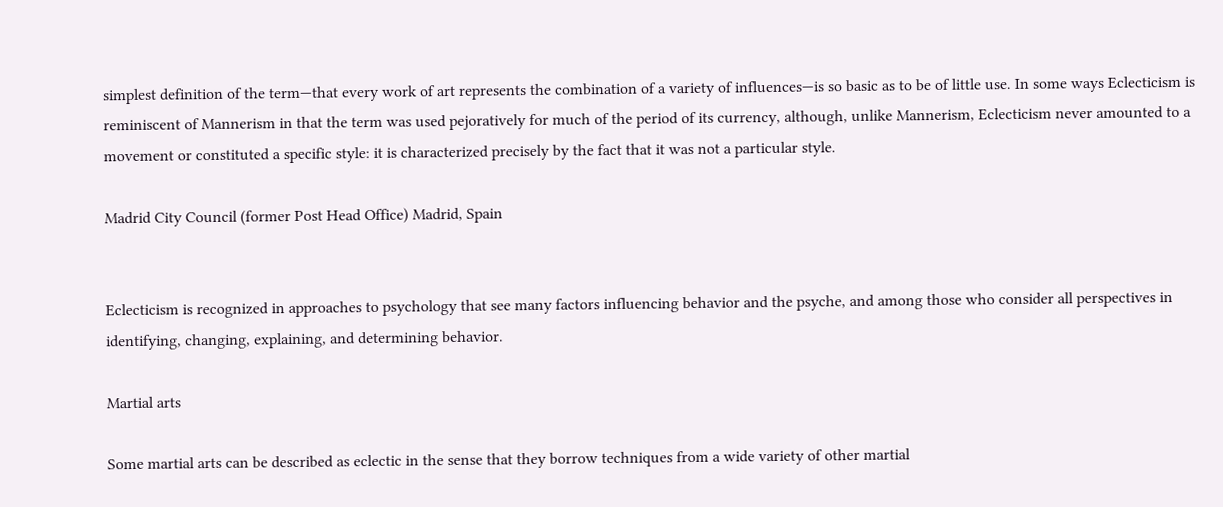simplest definition of the term—that every work of art represents the combination of a variety of influences—is so basic as to be of little use. In some ways Eclecticism is reminiscent of Mannerism in that the term was used pejoratively for much of the period of its currency, although, unlike Mannerism, Eclecticism never amounted to a movement or constituted a specific style: it is characterized precisely by the fact that it was not a particular style.

Madrid City Council (former Post Head Office) Madrid, Spain


Eclecticism is recognized in approaches to psychology that see many factors influencing behavior and the psyche, and among those who consider all perspectives in identifying, changing, explaining, and determining behavior.

Martial arts

Some martial arts can be described as eclectic in the sense that they borrow techniques from a wide variety of other martial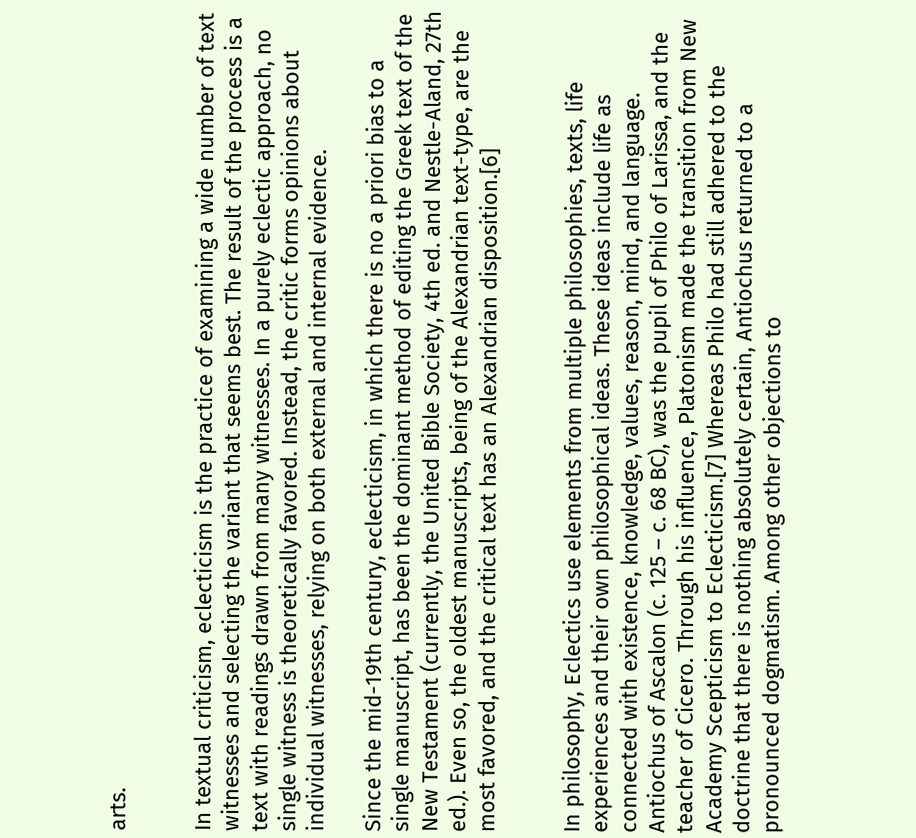arts.


In textual criticism, eclecticism is the practice of examining a wide number of text witnesses and selecting the variant that seems best. The result of the process is a text with readings drawn from many witnesses. In a purely eclectic approach, no single witness is theoretically favored. Instead, the critic forms opinions about individual witnesses, relying on both external and internal evidence.

Since the mid-19th century, eclecticism, in which there is no a priori bias to a single manuscript, has been the dominant method of editing the Greek text of the New Testament (currently, the United Bible Society, 4th ed. and Nestle-Aland, 27th ed.). Even so, the oldest manuscripts, being of the Alexandrian text-type, are the most favored, and the critical text has an Alexandrian disposition.[6]


In philosophy, Eclectics use elements from multiple philosophies, texts, life experiences and their own philosophical ideas. These ideas include life as connected with existence, knowledge, values, reason, mind, and language. Antiochus of Ascalon (c. 125 – c. 68 BC), was the pupil of Philo of Larissa, and the teacher of Cicero. Through his influence, Platonism made the transition from New Academy Scepticism to Eclecticism.[7] Whereas Philo had still adhered to the doctrine that there is nothing absolutely certain, Antiochus returned to a pronounced dogmatism. Among other objections to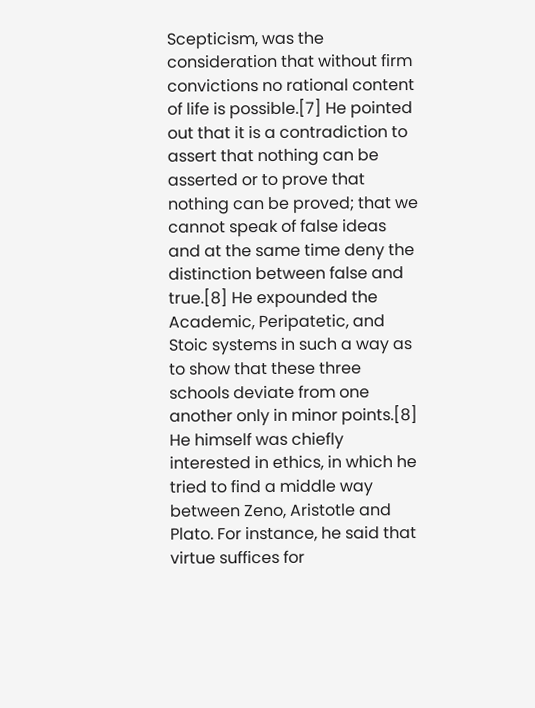Scepticism, was the consideration that without firm convictions no rational content of life is possible.[7] He pointed out that it is a contradiction to assert that nothing can be asserted or to prove that nothing can be proved; that we cannot speak of false ideas and at the same time deny the distinction between false and true.[8] He expounded the Academic, Peripatetic, and Stoic systems in such a way as to show that these three schools deviate from one another only in minor points.[8] He himself was chiefly interested in ethics, in which he tried to find a middle way between Zeno, Aristotle and Plato. For instance, he said that virtue suffices for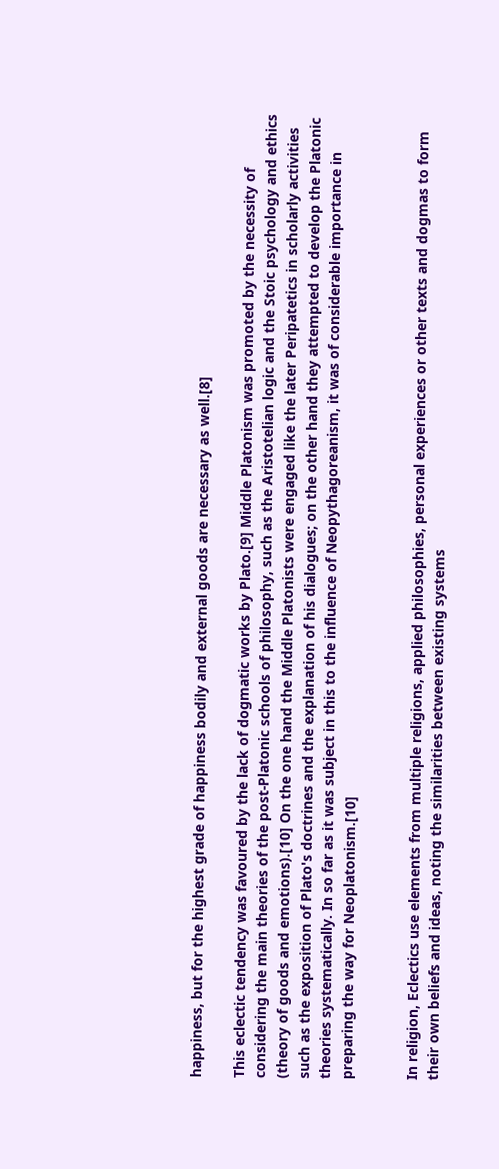happiness, but for the highest grade of happiness bodily and external goods are necessary as well.[8]

This eclectic tendency was favoured by the lack of dogmatic works by Plato.[9] Middle Platonism was promoted by the necessity of considering the main theories of the post-Platonic schools of philosophy, such as the Aristotelian logic and the Stoic psychology and ethics (theory of goods and emotions).[10] On the one hand the Middle Platonists were engaged like the later Peripatetics in scholarly activities such as the exposition of Plato's doctrines and the explanation of his dialogues; on the other hand they attempted to develop the Platonic theories systematically. In so far as it was subject in this to the influence of Neopythagoreanism, it was of considerable importance in preparing the way for Neoplatonism.[10]


In religion, Eclectics use elements from multiple religions, applied philosophies, personal experiences or other texts and dogmas to form their own beliefs and ideas, noting the similarities between existing systems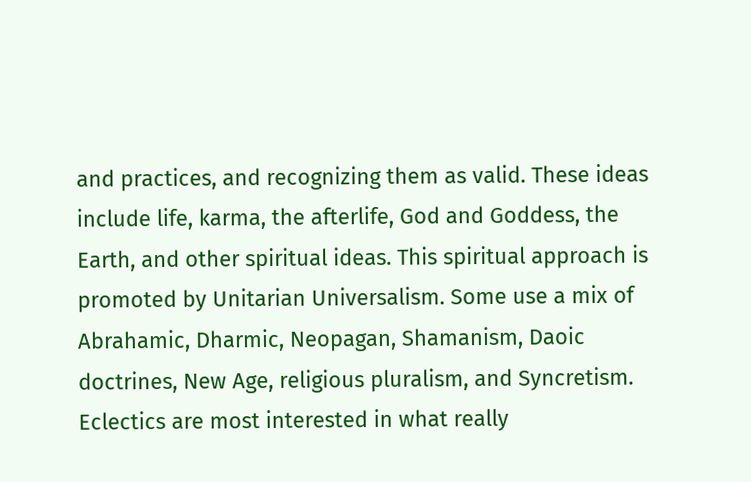and practices, and recognizing them as valid. These ideas include life, karma, the afterlife, God and Goddess, the Earth, and other spiritual ideas. This spiritual approach is promoted by Unitarian Universalism. Some use a mix of Abrahamic, Dharmic, Neopagan, Shamanism, Daoic doctrines, New Age, religious pluralism, and Syncretism. Eclectics are most interested in what really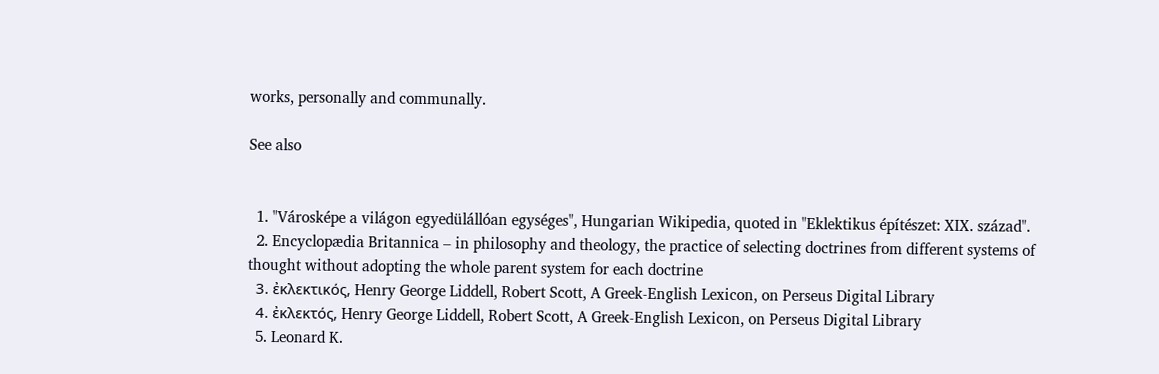works, personally and communally.

See also


  1. "Városképe a világon egyedülállóan egységes", Hungarian Wikipedia, quoted in "Eklektikus építészet: XIX. század".
  2. Encyclopædia Britannica – in philosophy and theology, the practice of selecting doctrines from different systems of thought without adopting the whole parent system for each doctrine
  3. ἐκλεκτικός, Henry George Liddell, Robert Scott, A Greek-English Lexicon, on Perseus Digital Library
  4. ἐκλεκτός, Henry George Liddell, Robert Scott, A Greek-English Lexicon, on Perseus Digital Library
  5. Leonard K.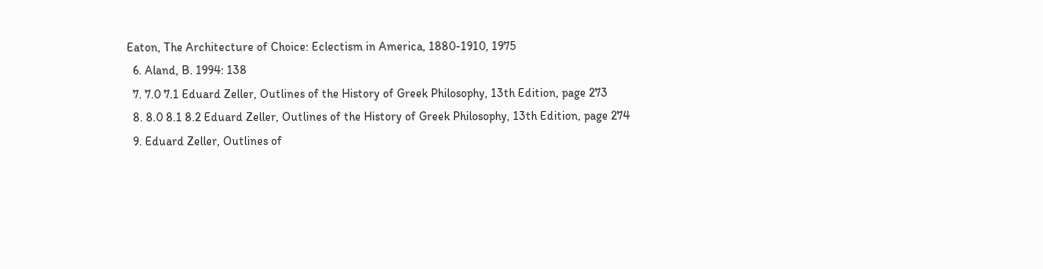Eaton, The Architecture of Choice: Eclectism in America, 1880-1910, 1975
  6. Aland, B. 1994: 138
  7. 7.0 7.1 Eduard Zeller, Outlines of the History of Greek Philosophy, 13th Edition, page 273
  8. 8.0 8.1 8.2 Eduard Zeller, Outlines of the History of Greek Philosophy, 13th Edition, page 274
  9. Eduard Zeller, Outlines of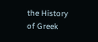the History of Greek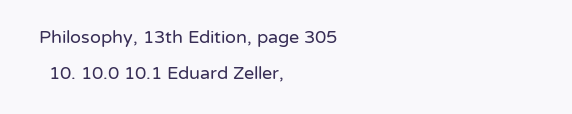Philosophy, 13th Edition, page 305
  10. 10.0 10.1 Eduard Zeller,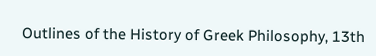Outlines of the History of Greek Philosophy, 13th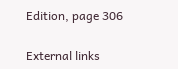Edition, page 306

External links